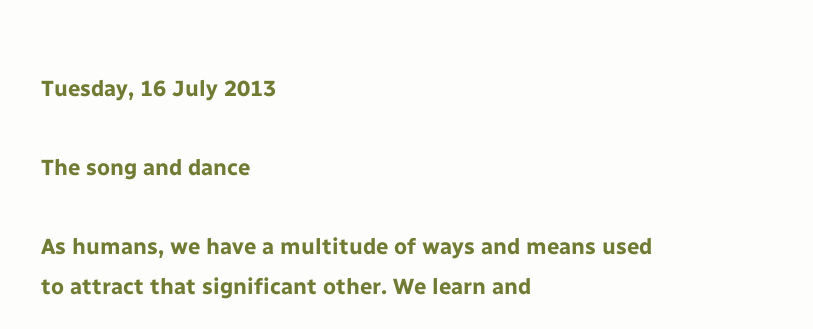Tuesday, 16 July 2013

The song and dance

As humans, we have a multitude of ways and means used to attract that significant other. We learn and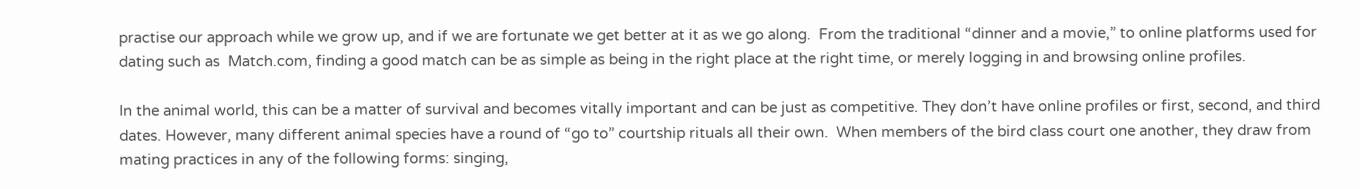practise our approach while we grow up, and if we are fortunate we get better at it as we go along.  From the traditional “dinner and a movie,” to online platforms used for dating such as  Match.com, finding a good match can be as simple as being in the right place at the right time, or merely logging in and browsing online profiles.

In the animal world, this can be a matter of survival and becomes vitally important and can be just as competitive. They don’t have online profiles or first, second, and third dates. However, many different animal species have a round of “go to” courtship rituals all their own.  When members of the bird class court one another, they draw from mating practices in any of the following forms: singing,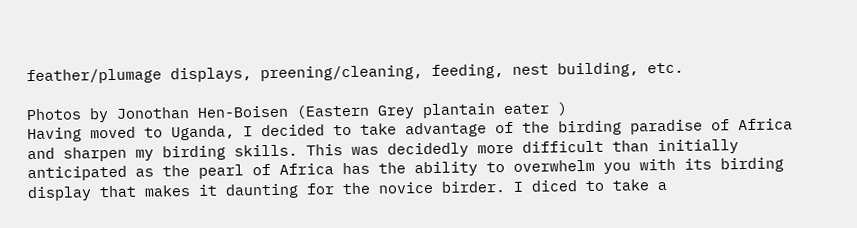feather/plumage displays, preening/cleaning, feeding, nest building, etc.

Photos by Jonothan Hen-Boisen (Eastern Grey plantain eater )
Having moved to Uganda, I decided to take advantage of the birding paradise of Africa and sharpen my birding skills. This was decidedly more difficult than initially anticipated as the pearl of Africa has the ability to overwhelm you with its birding display that makes it daunting for the novice birder. I diced to take a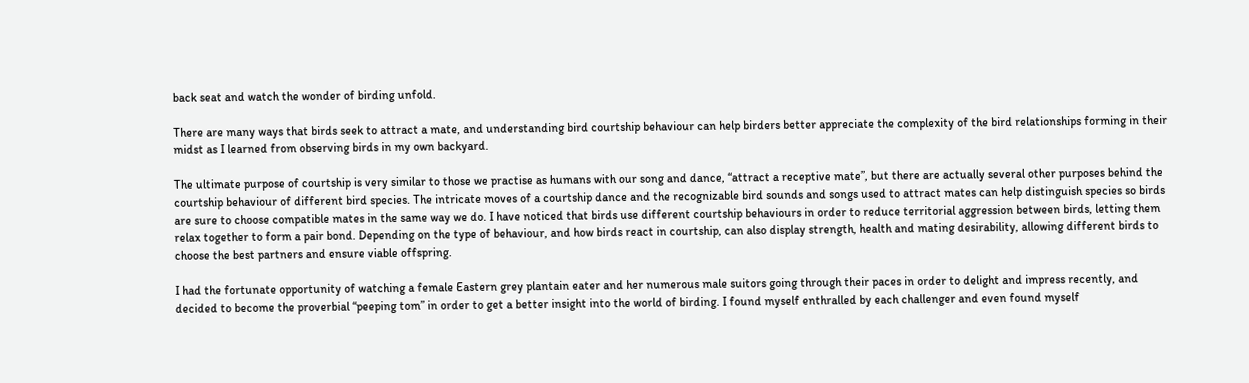back seat and watch the wonder of birding unfold.

There are many ways that birds seek to attract a mate, and understanding bird courtship behaviour can help birders better appreciate the complexity of the bird relationships forming in their midst as I learned from observing birds in my own backyard.

The ultimate purpose of courtship is very similar to those we practise as humans with our song and dance, “attract a receptive mate”, but there are actually several other purposes behind the courtship behaviour of different bird species. The intricate moves of a courtship dance and the recognizable bird sounds and songs used to attract mates can help distinguish species so birds are sure to choose compatible mates in the same way we do. I have noticed that birds use different courtship behaviours in order to reduce territorial aggression between birds, letting them relax together to form a pair bond. Depending on the type of behaviour, and how birds react in courtship, can also display strength, health and mating desirability, allowing different birds to choose the best partners and ensure viable offspring.

I had the fortunate opportunity of watching a female Eastern grey plantain eater and her numerous male suitors going through their paces in order to delight and impress recently, and decided to become the proverbial “peeping tom” in order to get a better insight into the world of birding. I found myself enthralled by each challenger and even found myself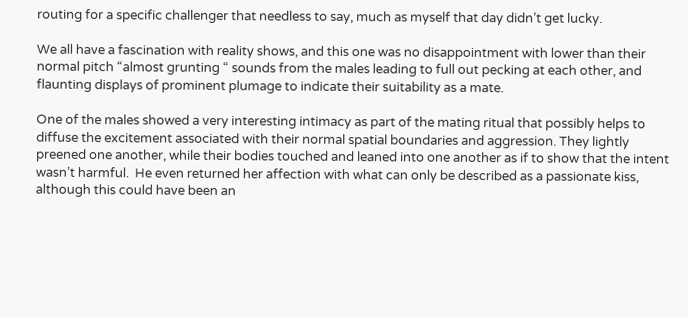routing for a specific challenger that needless to say, much as myself that day didn’t get lucky.

We all have a fascination with reality shows, and this one was no disappointment with lower than their normal pitch “almost grunting “ sounds from the males leading to full out pecking at each other, and flaunting displays of prominent plumage to indicate their suitability as a mate.

One of the males showed a very interesting intimacy as part of the mating ritual that possibly helps to diffuse the excitement associated with their normal spatial boundaries and aggression. They lightly preened one another, while their bodies touched and leaned into one another as if to show that the intent wasn’t harmful.  He even returned her affection with what can only be described as a passionate kiss, although this could have been an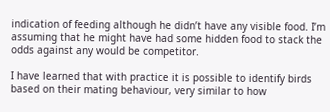indication of feeding although he didn’t have any visible food. I’m assuming that he might have had some hidden food to stack the odds against any would be competitor.

I have learned that with practice it is possible to identify birds based on their mating behaviour, very similar to how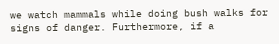we watch mammals while doing bush walks for signs of danger. Furthermore, if a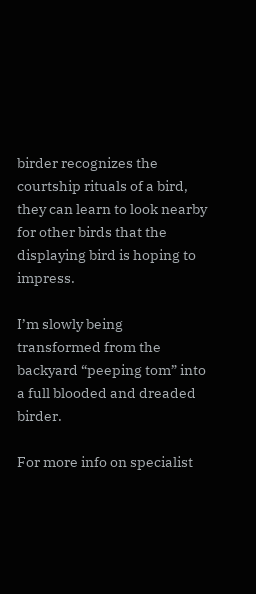birder recognizes the courtship rituals of a bird, they can learn to look nearby for other birds that the displaying bird is hoping to impress.

I’m slowly being transformed from the backyard “peeping tom” into a full blooded and dreaded birder.

For more info on specialist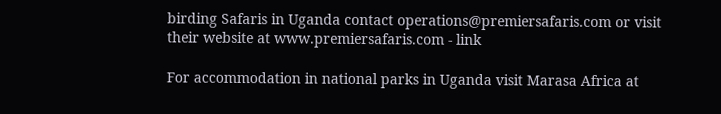birding Safaris in Uganda contact operations@premiersafaris.com or visit their website at www.premiersafaris.com - link

For accommodation in national parks in Uganda visit Marasa Africa at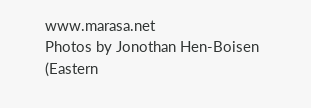www.marasa.net
Photos by Jonothan Hen-Boisen (Eastern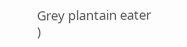Grey plantain eater )